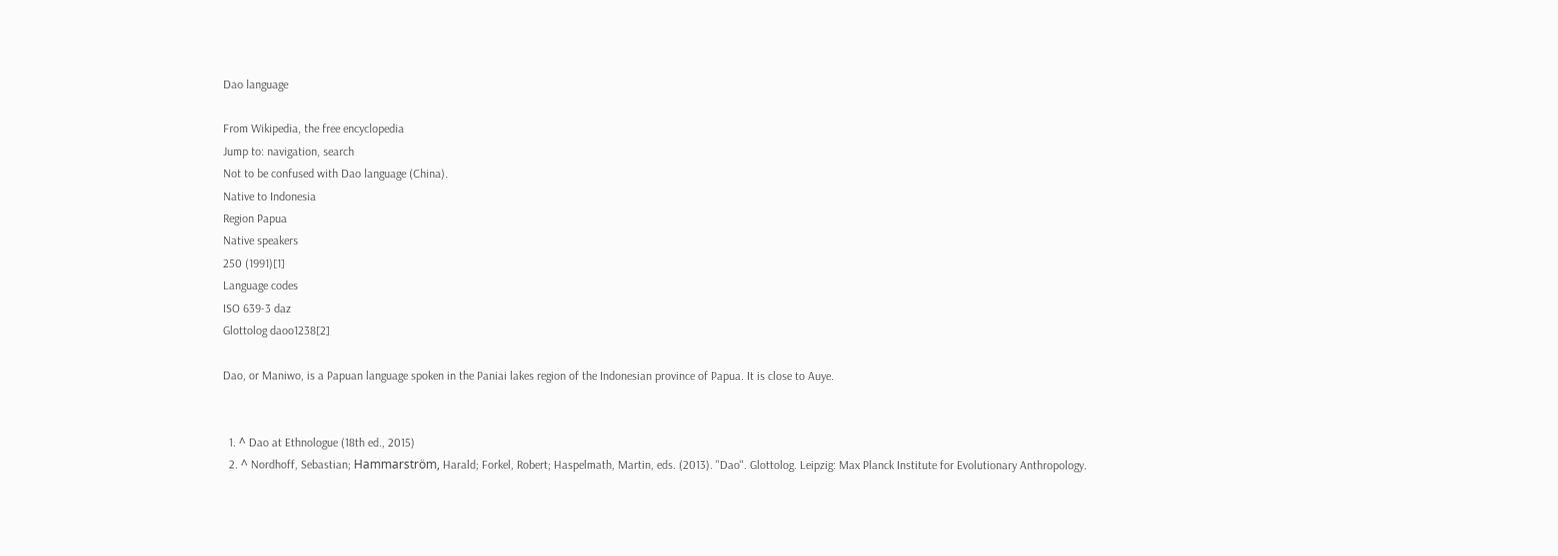Dao language

From Wikipedia, the free encyclopedia
Jump to: navigation, search
Not to be confused with Dao language (China).
Native to Indonesia
Region Papua
Native speakers
250 (1991)[1]
Language codes
ISO 639-3 daz
Glottolog daoo1238[2]

Dao, or Maniwo, is a Papuan language spoken in the Paniai lakes region of the Indonesian province of Papua. It is close to Auye.


  1. ^ Dao at Ethnologue (18th ed., 2015)
  2. ^ Nordhoff, Sebastian; Hammarström, Harald; Forkel, Robert; Haspelmath, Martin, eds. (2013). "Dao". Glottolog. Leipzig: Max Planck Institute for Evolutionary Anthropology.